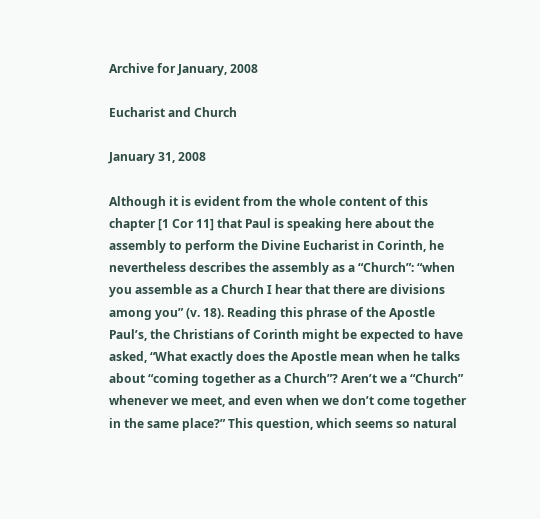Archive for January, 2008

Eucharist and Church

January 31, 2008

Although it is evident from the whole content of this chapter [1 Cor 11] that Paul is speaking here about the assembly to perform the Divine Eucharist in Corinth, he nevertheless describes the assembly as a “Church”: “when you assemble as a Church I hear that there are divisions among you” (v. 18). Reading this phrase of the Apostle Paul’s, the Christians of Corinth might be expected to have asked, “What exactly does the Apostle mean when he talks about “coming together as a Church”? Aren’t we a “Church” whenever we meet, and even when we don’t come together in the same place?” This question, which seems so natural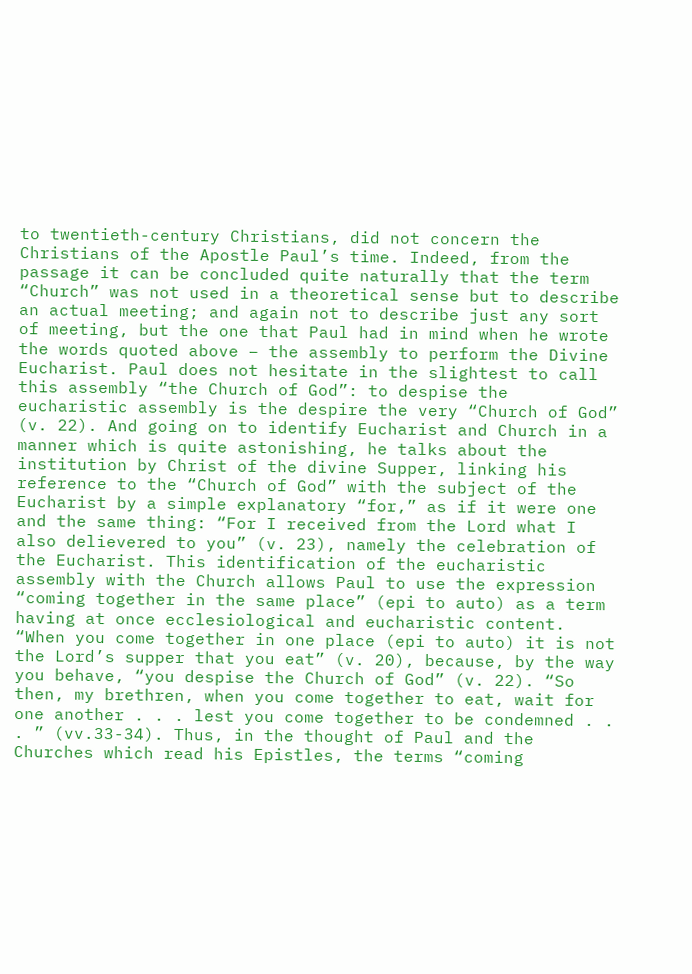to twentieth-century Christians, did not concern the Christians of the Apostle Paul’s time. Indeed, from the passage it can be concluded quite naturally that the term “Church” was not used in a theoretical sense but to describe an actual meeting; and again not to describe just any sort of meeting, but the one that Paul had in mind when he wrote the words quoted above – the assembly to perform the Divine Eucharist. Paul does not hesitate in the slightest to call this assembly “the Church of God”: to despise the eucharistic assembly is the despire the very “Church of God” (v. 22). And going on to identify Eucharist and Church in a manner which is quite astonishing, he talks about the institution by Christ of the divine Supper, linking his reference to the “Church of God” with the subject of the Eucharist by a simple explanatory “for,” as if it were one and the same thing: “For I received from the Lord what I also delievered to you” (v. 23), namely the celebration of the Eucharist. This identification of the eucharistic assembly with the Church allows Paul to use the expression “coming together in the same place” (epi to auto) as a term having at once ecclesiological and eucharistic content. “When you come together in one place (epi to auto) it is not the Lord’s supper that you eat” (v. 20), because, by the way you behave, “you despise the Church of God” (v. 22). “So then, my brethren, when you come together to eat, wait for one another . . . lest you come together to be condemned . . . ” (vv.33-34). Thus, in the thought of Paul and the Churches which read his Epistles, the terms “coming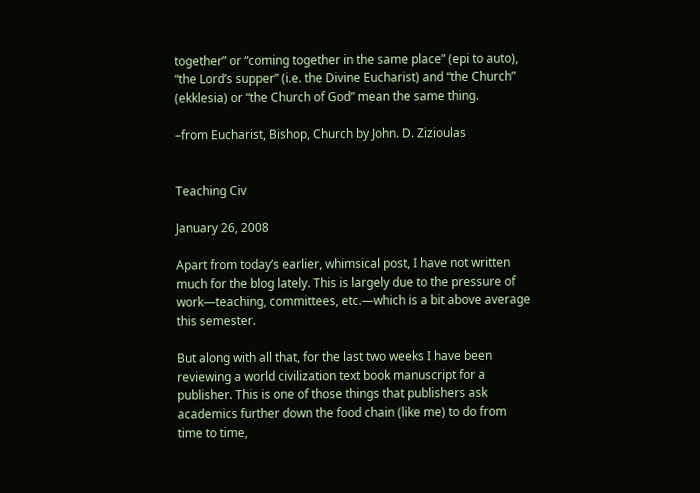together” or “coming together in the same place” (epi to auto), “the Lord’s supper” (i.e. the Divine Eucharist) and “the Church” (ekklesia) or “the Church of God” mean the same thing.

–from Eucharist, Bishop, Church by John. D. Zizioulas


Teaching Civ

January 26, 2008

Apart from today’s earlier, whimsical post, I have not written much for the blog lately. This is largely due to the pressure of work—teaching, committees, etc.—which is a bit above average this semester.

But along with all that, for the last two weeks I have been reviewing a world civilization text book manuscript for a publisher. This is one of those things that publishers ask academics further down the food chain (like me) to do from time to time,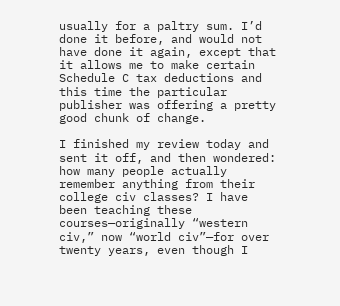usually for a paltry sum. I’d done it before, and would not have done it again, except that it allows me to make certain Schedule C tax deductions and this time the particular publisher was offering a pretty good chunk of change.

I finished my review today and sent it off, and then wondered: how many people actually remember anything from their college civ classes? I have been teaching these courses—originally “western civ,” now “world civ”—for over twenty years, even though I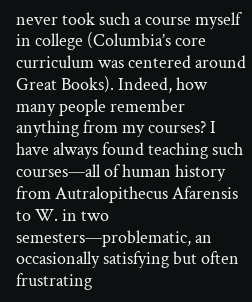never took such a course myself in college (Columbia’s core curriculum was centered around Great Books). Indeed, how many people remember anything from my courses? I have always found teaching such courses—all of human history from Autralopithecus Afarensis to W. in two semesters—problematic, an occasionally satisfying but often frustrating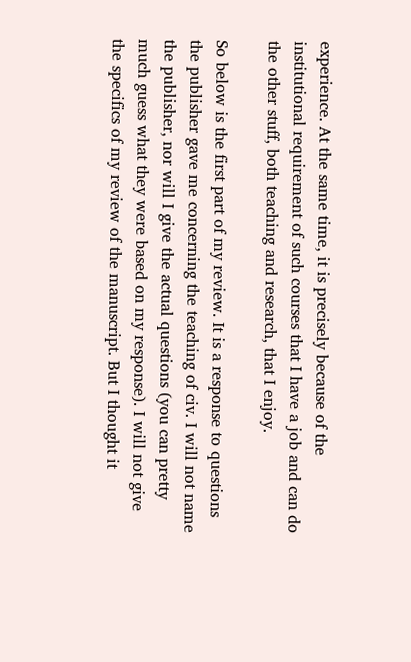experience. At the same time, it is precisely because of the institutional requirement of such courses that I have a job and can do the other stuff, both teaching and research, that I enjoy.

So below is the first part of my review. It is a response to questions the publisher gave me concerning the teaching of civ. I will not name the publisher, nor will I give the actual questions (you can pretty much guess what they were based on my response). I will not give the specifics of my review of the manuscript. But I thought it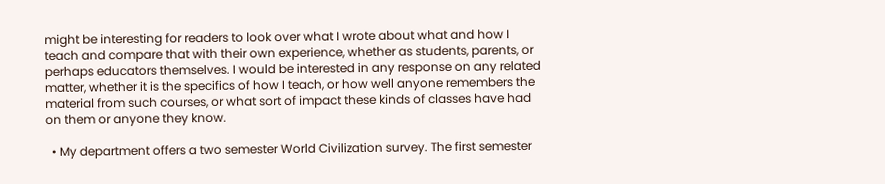might be interesting for readers to look over what I wrote about what and how I teach and compare that with their own experience, whether as students, parents, or perhaps educators themselves. I would be interested in any response on any related matter, whether it is the specifics of how I teach, or how well anyone remembers the material from such courses, or what sort of impact these kinds of classes have had on them or anyone they know.

  • My department offers a two semester World Civilization survey. The first semester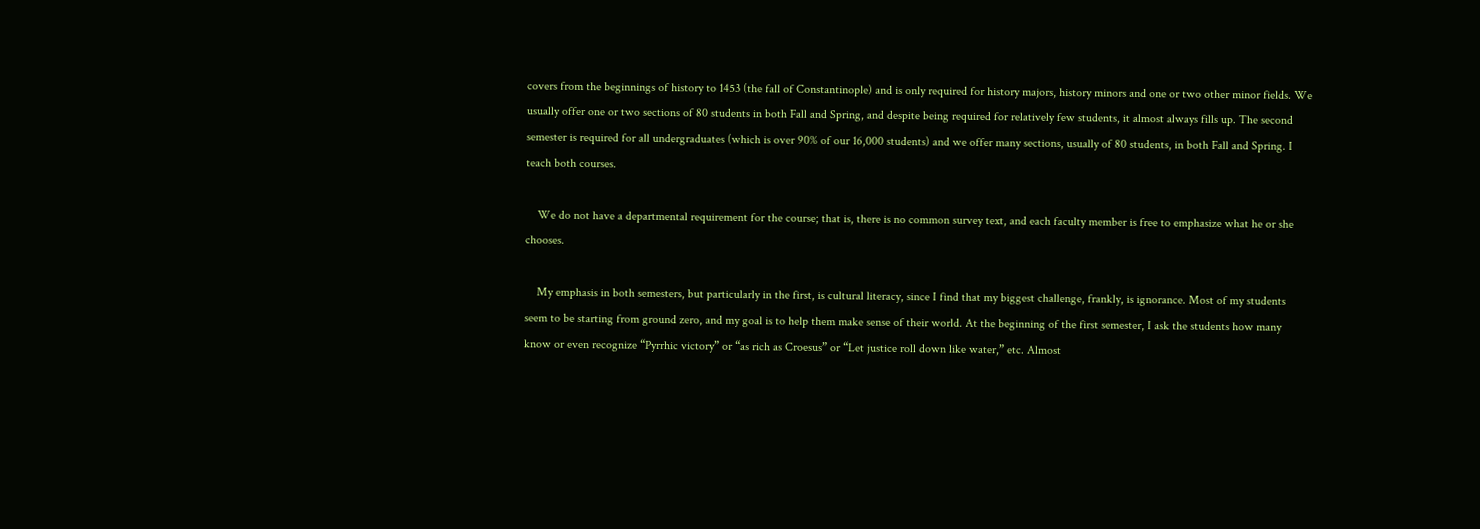covers from the beginnings of history to 1453 (the fall of Constantinople) and is only required for history majors, history minors and one or two other minor fields. We usually offer one or two sections of 80 students in both Fall and Spring, and despite being required for relatively few students, it almost always fills up. The second semester is required for all undergraduates (which is over 90% of our 16,000 students) and we offer many sections, usually of 80 students, in both Fall and Spring. I teach both courses.

    We do not have a departmental requirement for the course; that is, there is no common survey text, and each faculty member is free to emphasize what he or she chooses.

    My emphasis in both semesters, but particularly in the first, is cultural literacy, since I find that my biggest challenge, frankly, is ignorance. Most of my students seem to be starting from ground zero, and my goal is to help them make sense of their world. At the beginning of the first semester, I ask the students how many know or even recognize “Pyrrhic victory” or “as rich as Croesus” or “Let justice roll down like water,” etc. Almost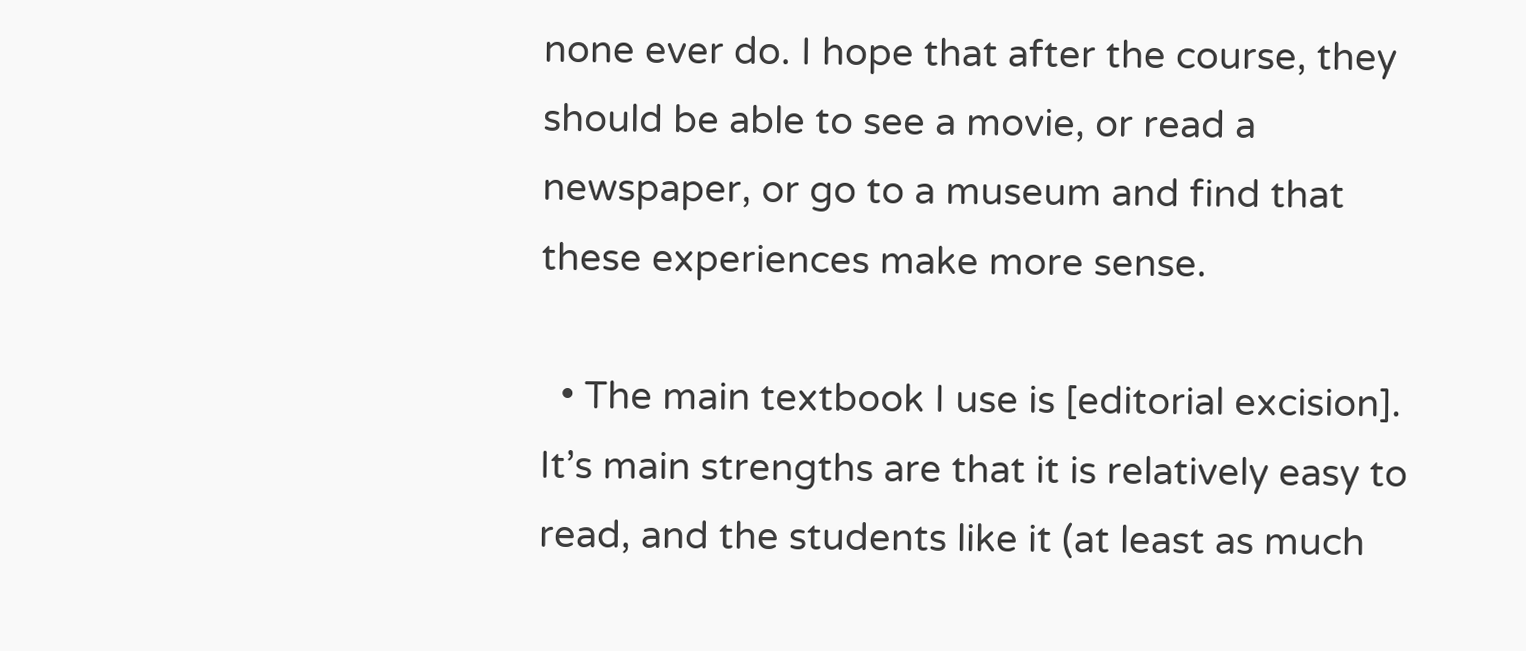none ever do. I hope that after the course, they should be able to see a movie, or read a newspaper, or go to a museum and find that these experiences make more sense.

  • The main textbook I use is [editorial excision]. It’s main strengths are that it is relatively easy to read, and the students like it (at least as much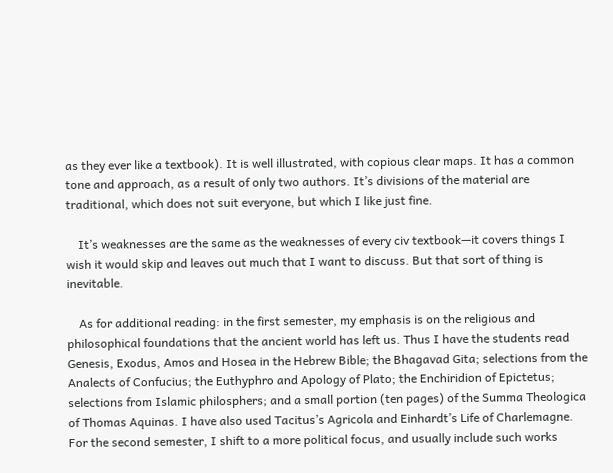as they ever like a textbook). It is well illustrated, with copious clear maps. It has a common tone and approach, as a result of only two authors. It’s divisions of the material are traditional, which does not suit everyone, but which I like just fine.

    It’s weaknesses are the same as the weaknesses of every civ textbook—it covers things I wish it would skip and leaves out much that I want to discuss. But that sort of thing is inevitable.

    As for additional reading: in the first semester, my emphasis is on the religious and philosophical foundations that the ancient world has left us. Thus I have the students read Genesis, Exodus, Amos and Hosea in the Hebrew Bible; the Bhagavad Gita; selections from the Analects of Confucius; the Euthyphro and Apology of Plato; the Enchiridion of Epictetus; selections from Islamic philosphers; and a small portion (ten pages) of the Summa Theologica of Thomas Aquinas. I have also used Tacitus’s Agricola and Einhardt’s Life of Charlemagne. For the second semester, I shift to a more political focus, and usually include such works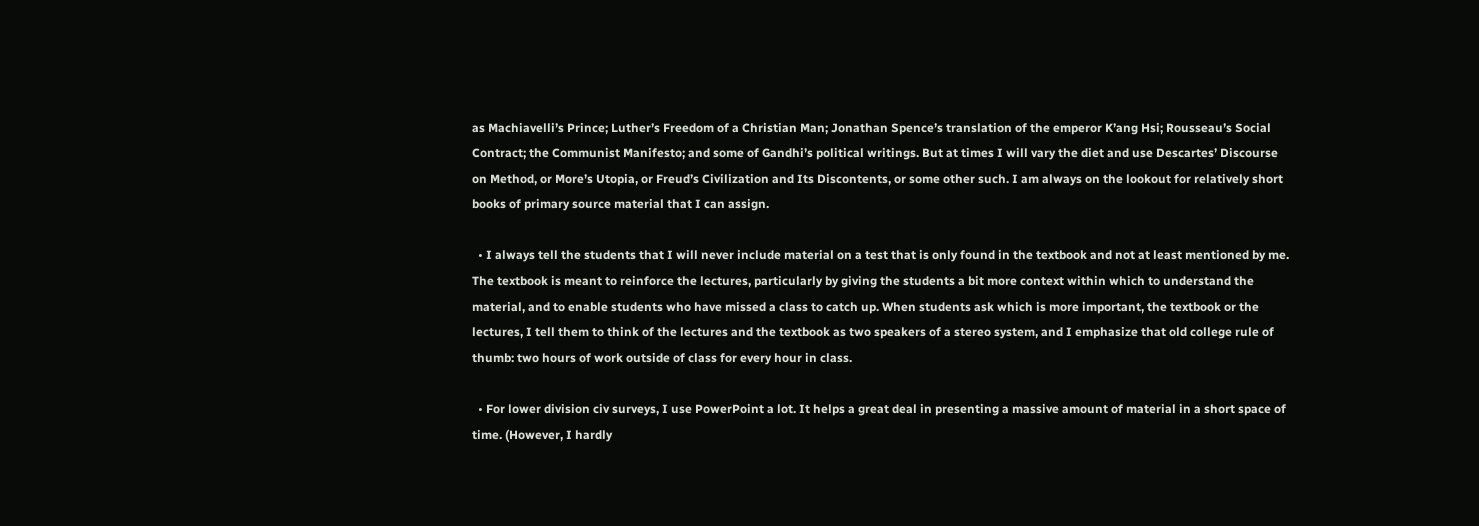as Machiavelli’s Prince; Luther’s Freedom of a Christian Man; Jonathan Spence’s translation of the emperor K’ang Hsi; Rousseau’s Social Contract; the Communist Manifesto; and some of Gandhi’s political writings. But at times I will vary the diet and use Descartes’ Discourse on Method, or More’s Utopia, or Freud’s Civilization and Its Discontents, or some other such. I am always on the lookout for relatively short books of primary source material that I can assign.

  • I always tell the students that I will never include material on a test that is only found in the textbook and not at least mentioned by me. The textbook is meant to reinforce the lectures, particularly by giving the students a bit more context within which to understand the material, and to enable students who have missed a class to catch up. When students ask which is more important, the textbook or the lectures, I tell them to think of the lectures and the textbook as two speakers of a stereo system, and I emphasize that old college rule of thumb: two hours of work outside of class for every hour in class.

  • For lower division civ surveys, I use PowerPoint a lot. It helps a great deal in presenting a massive amount of material in a short space of time. (However, I hardly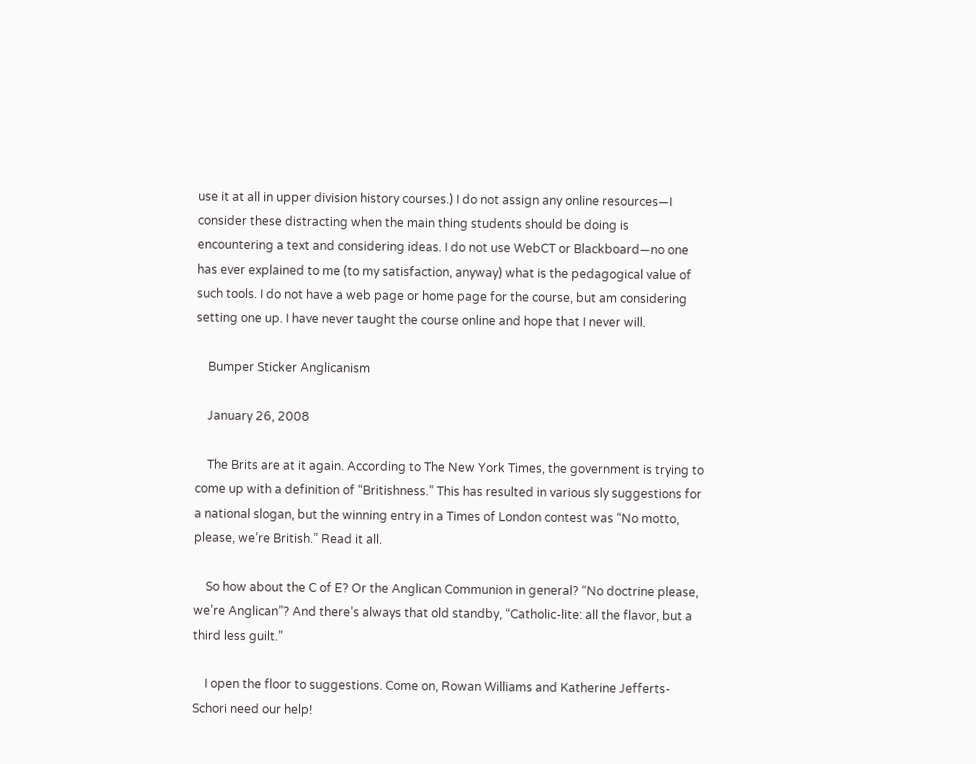use it at all in upper division history courses.) I do not assign any online resources—I consider these distracting when the main thing students should be doing is encountering a text and considering ideas. I do not use WebCT or Blackboard—no one has ever explained to me (to my satisfaction, anyway) what is the pedagogical value of such tools. I do not have a web page or home page for the course, but am considering setting one up. I have never taught the course online and hope that I never will.

    Bumper Sticker Anglicanism

    January 26, 2008

    The Brits are at it again. According to The New York Times, the government is trying to come up with a definition of “Britishness.” This has resulted in various sly suggestions for a national slogan, but the winning entry in a Times of London contest was “No motto, please, we’re British.” Read it all.

    So how about the C of E? Or the Anglican Communion in general? “No doctrine please, we’re Anglican”? And there’s always that old standby, “Catholic-lite: all the flavor, but a third less guilt.”

    I open the floor to suggestions. Come on, Rowan Williams and Katherine Jefferts-Schori need our help!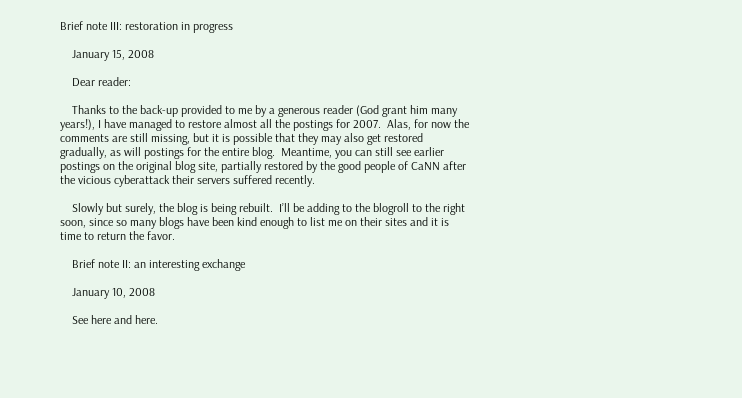Brief note III: restoration in progress

    January 15, 2008

    Dear reader:

    Thanks to the back-up provided to me by a generous reader (God grant him many years!), I have managed to restore almost all the postings for 2007.  Alas, for now the comments are still missing, but it is possible that they may also get restored gradually, as will postings for the entire blog.  Meantime, you can still see earlier postings on the original blog site, partially restored by the good people of CaNN after the vicious cyberattack their servers suffered recently.

    Slowly but surely, the blog is being rebuilt.  I’ll be adding to the blogroll to the right soon, since so many blogs have been kind enough to list me on their sites and it is time to return the favor.

    Brief note II: an interesting exchange

    January 10, 2008

    See here and here.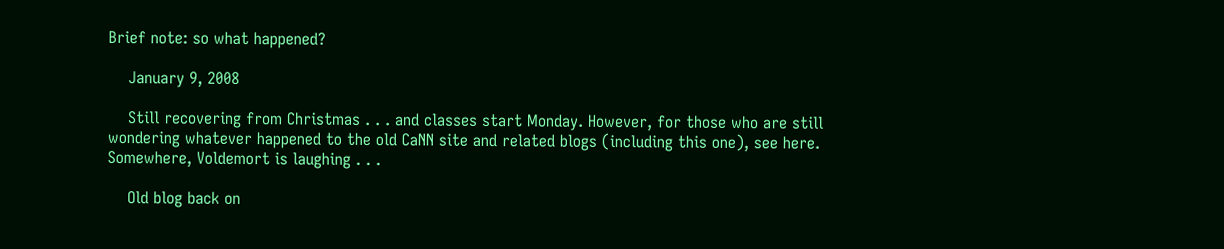Brief note: so what happened?

    January 9, 2008

    Still recovering from Christmas . . . and classes start Monday. However, for those who are still wondering whatever happened to the old CaNN site and related blogs (including this one), see here. Somewhere, Voldemort is laughing . . .

    Old blog back on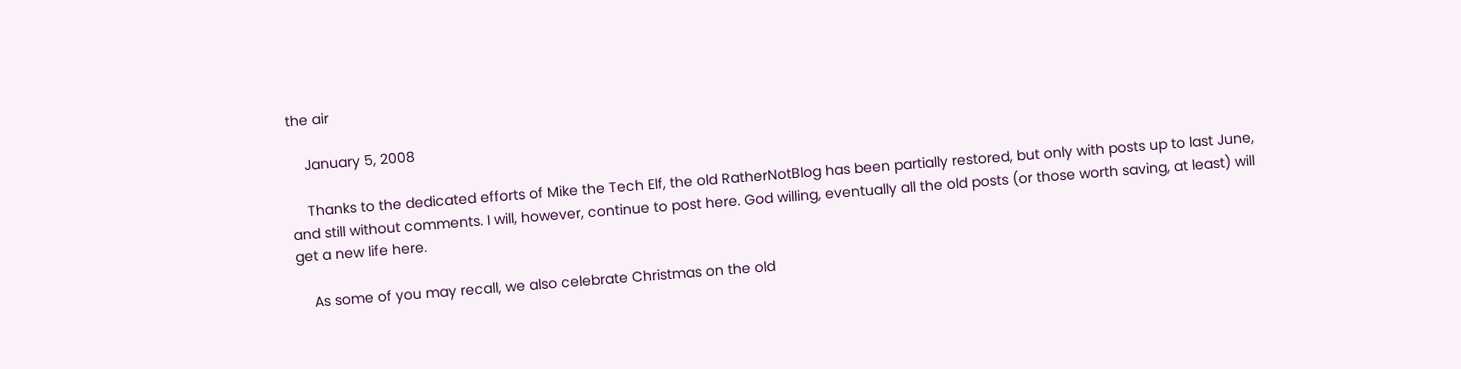the air

    January 5, 2008

    Thanks to the dedicated efforts of Mike the Tech Elf, the old RatherNotBlog has been partially restored, but only with posts up to last June, and still without comments. I will, however, continue to post here. God willing, eventually all the old posts (or those worth saving, at least) will get a new life here.

    As some of you may recall, we also celebrate Christmas on the old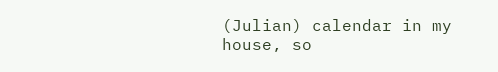(Julian) calendar in my house, so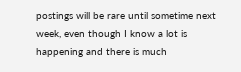postings will be rare until sometime next week, even though I know a lot is happening and there is much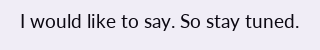I would like to say. So stay tuned.